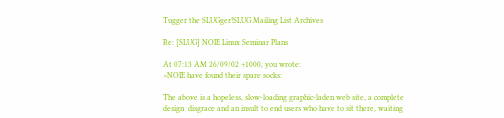Tugger the SLUGger!SLUG Mailing List Archives

Re: [SLUG] NOIE Linux Seminar Plans

At 07:13 AM 26/09/02 +1000, you wrote:
>NOIE have found their spare socks:

The above is a hopeless, slow-loading graphic-laden web site, a complete
design  disgrace and an insult to end users who have to sit there, waiting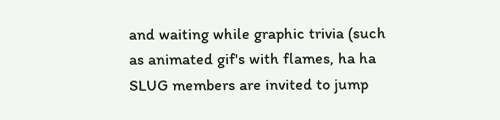and waiting while graphic trivia (such as animated gif's with flames, ha ha
SLUG members are invited to jump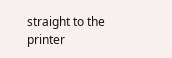straight to the printer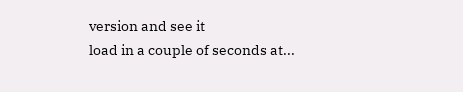version and see it
load in a couple of seconds at...